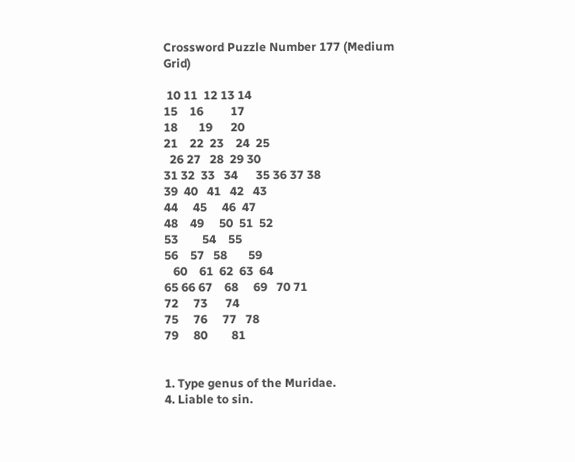Crossword Puzzle Number 177 (Medium Grid)

 10 11  12 13 14
15    16         17
18       19      20
21    22  23    24  25
  26 27   28  29 30
31 32  33   34      35 36 37 38
39  40   41   42   43
44     45     46  47
48    49     50  51  52
53        54    55
56    57   58       59
   60    61  62  63  64
65 66 67    68     69   70 71
72     73      74
75     76     77   78
79     80        81


1. Type genus of the Muridae.
4. Liable to sin.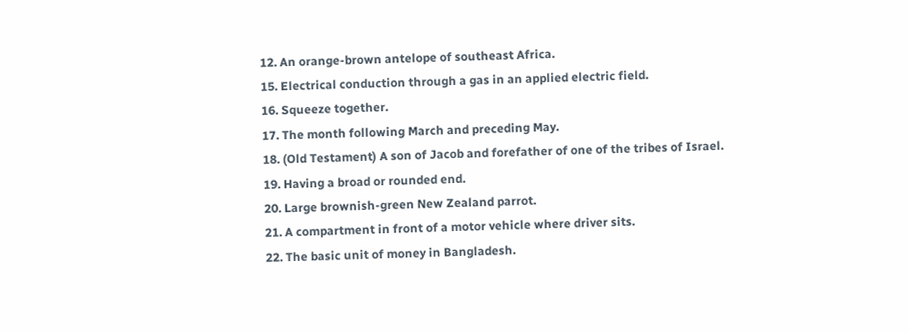12. An orange-brown antelope of southeast Africa.
15. Electrical conduction through a gas in an applied electric field.
16. Squeeze together.
17. The month following March and preceding May.
18. (Old Testament) A son of Jacob and forefather of one of the tribes of Israel.
19. Having a broad or rounded end.
20. Large brownish-green New Zealand parrot.
21. A compartment in front of a motor vehicle where driver sits.
22. The basic unit of money in Bangladesh.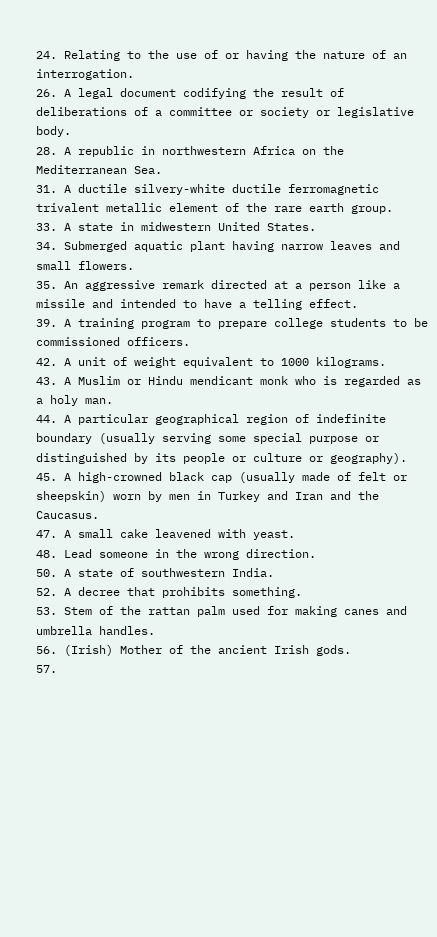24. Relating to the use of or having the nature of an interrogation.
26. A legal document codifying the result of deliberations of a committee or society or legislative body.
28. A republic in northwestern Africa on the Mediterranean Sea.
31. A ductile silvery-white ductile ferromagnetic trivalent metallic element of the rare earth group.
33. A state in midwestern United States.
34. Submerged aquatic plant having narrow leaves and small flowers.
35. An aggressive remark directed at a person like a missile and intended to have a telling effect.
39. A training program to prepare college students to be commissioned officers.
42. A unit of weight equivalent to 1000 kilograms.
43. A Muslim or Hindu mendicant monk who is regarded as a holy man.
44. A particular geographical region of indefinite boundary (usually serving some special purpose or distinguished by its people or culture or geography).
45. A high-crowned black cap (usually made of felt or sheepskin) worn by men in Turkey and Iran and the Caucasus.
47. A small cake leavened with yeast.
48. Lead someone in the wrong direction.
50. A state of southwestern India.
52. A decree that prohibits something.
53. Stem of the rattan palm used for making canes and umbrella handles.
56. (Irish) Mother of the ancient Irish gods.
57.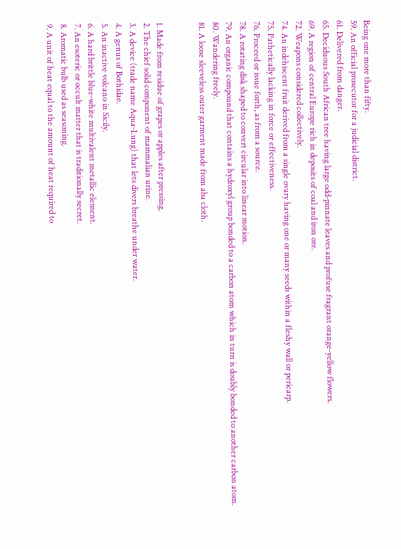Being one more than fifty.
59. An official prosecutor for a judicial district.
61. Delivered from danger.
65. Deciduous South African tree having large odd-pinnate leaves and profuse fragrant orange-yellow flowers.
69. A region of central Europe rich in deposits of coal and iron ore.
72. Weapons considered collectively.
74. An indehiscent fruit derived from a single ovary having one or many seeds within a fleshy wall or pericarp.
75. Pathetically lacking in force or effectiveness.
76. Proceed or issue forth, as from a source.
78. A rotating disk shaped to convert circular into linear motion.
79. An organic compound that contains a hydroxyl group bonded to a carbon atom which in turn is doubly bonded to another carbon atom.
80. Wandering freely.
81. A loose sleeveless outer garment made from aba cloth.


1. Made from residue of grapes or apples after pressing.
2. The chief solid component of mammalian urine.
3. A device (trade name Aqua-Lung) that lets divers breathe under water.
4. A genus of Bothidae.
5. An inactive volcano in Sicily.
6. A hard brittle blue-white multivalent metallic element.
7. An esoteric or occult matter that is traditionally secret.
8. Aromatic bulb used as seasoning.
9. A unit of heat equal to the amount of heat required to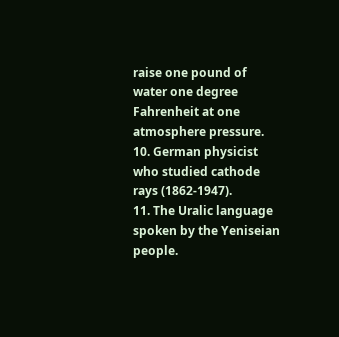raise one pound of water one degree Fahrenheit at one atmosphere pressure.
10. German physicist who studied cathode rays (1862-1947).
11. The Uralic language spoken by the Yeniseian people.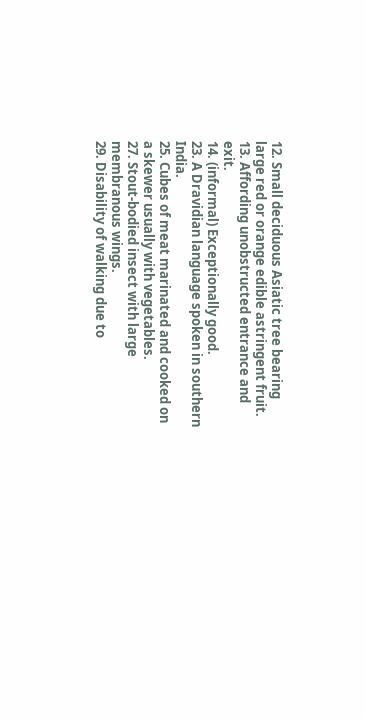12. Small deciduous Asiatic tree bearing large red or orange edible astringent fruit.
13. Affording unobstructed entrance and exit.
14. (informal) Exceptionally good.
23. A Dravidian language spoken in southern India.
25. Cubes of meat marinated and cooked on a skewer usually with vegetables.
27. Stout-bodied insect with large membranous wings.
29. Disability of walking due to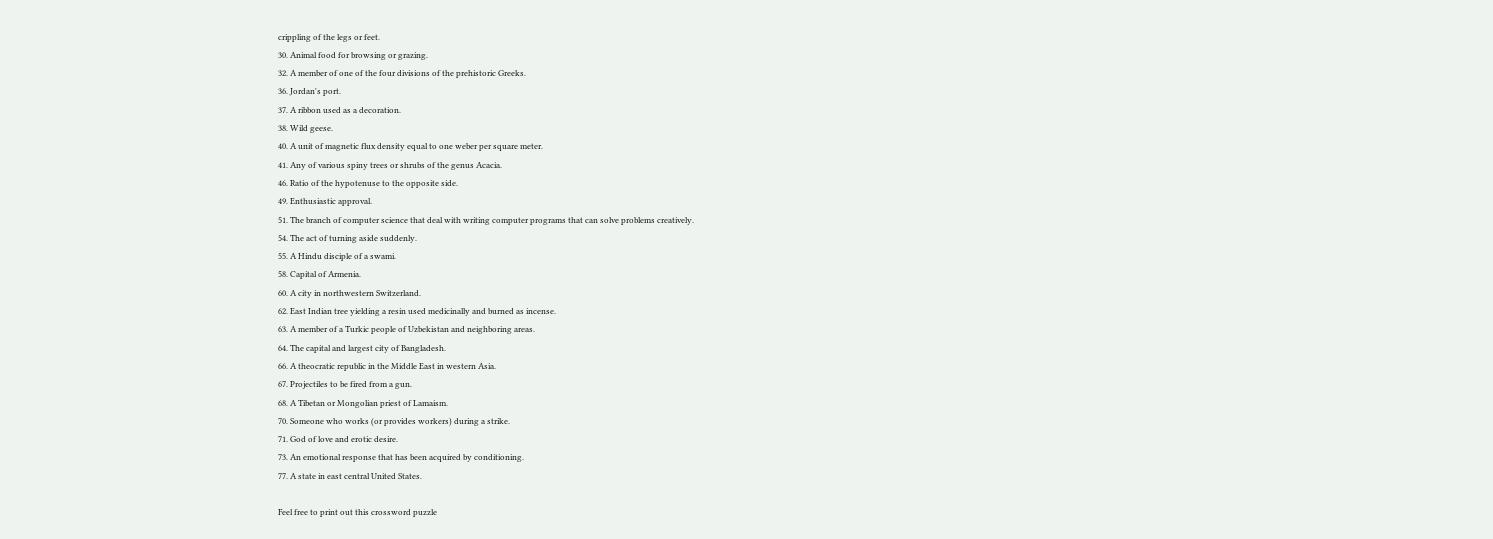crippling of the legs or feet.
30. Animal food for browsing or grazing.
32. A member of one of the four divisions of the prehistoric Greeks.
36. Jordan's port.
37. A ribbon used as a decoration.
38. Wild geese.
40. A unit of magnetic flux density equal to one weber per square meter.
41. Any of various spiny trees or shrubs of the genus Acacia.
46. Ratio of the hypotenuse to the opposite side.
49. Enthusiastic approval.
51. The branch of computer science that deal with writing computer programs that can solve problems creatively.
54. The act of turning aside suddenly.
55. A Hindu disciple of a swami.
58. Capital of Armenia.
60. A city in northwestern Switzerland.
62. East Indian tree yielding a resin used medicinally and burned as incense.
63. A member of a Turkic people of Uzbekistan and neighboring areas.
64. The capital and largest city of Bangladesh.
66. A theocratic republic in the Middle East in western Asia.
67. Projectiles to be fired from a gun.
68. A Tibetan or Mongolian priest of Lamaism.
70. Someone who works (or provides workers) during a strike.
71. God of love and erotic desire.
73. An emotional response that has been acquired by conditioning.
77. A state in east central United States.

Feel free to print out this crossword puzzle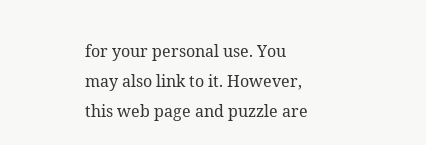for your personal use. You may also link to it. However, this web page and puzzle are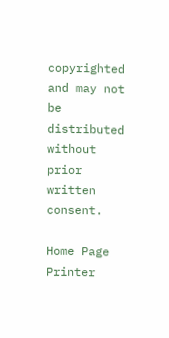copyrighted and may not be distributed without prior written consent.

Home Page
Printer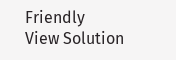Friendly
View Solution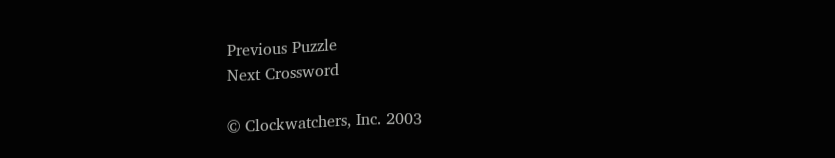Previous Puzzle
Next Crossword

© Clockwatchers, Inc. 2003